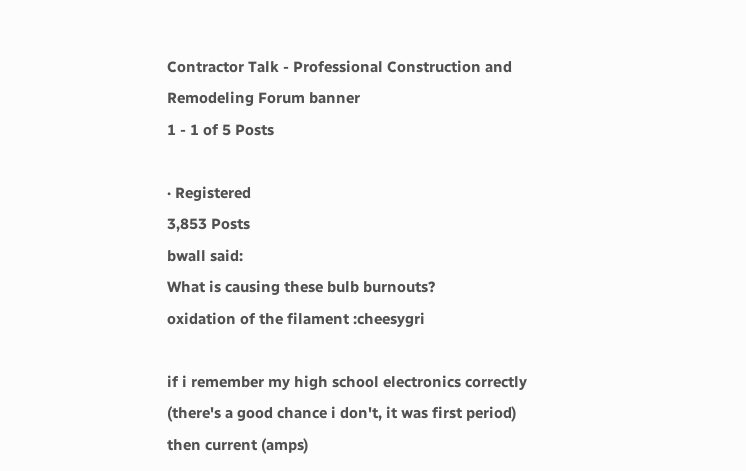Contractor Talk - Professional Construction and Remodeling Forum banner
1 - 1 of 5 Posts

· Registered
3,853 Posts
bwall said:
What is causing these bulb burnouts?
oxidation of the filament :cheesygri

if i remember my high school electronics correctly (there's a good chance i don't, it was first period) then current (amps)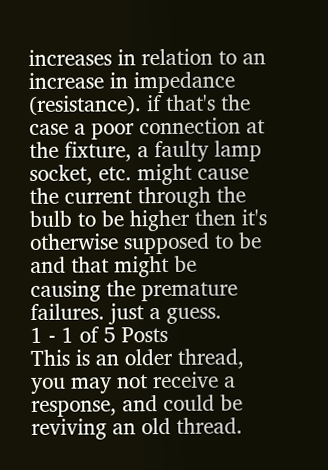increases in relation to an increase in impedance (resistance). if that's the case a poor connection at the fixture, a faulty lamp socket, etc. might cause the current through the bulb to be higher then it's otherwise supposed to be and that might be causing the premature failures. just a guess.
1 - 1 of 5 Posts
This is an older thread, you may not receive a response, and could be reviving an old thread.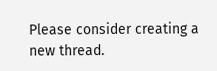Please consider creating a new thread.